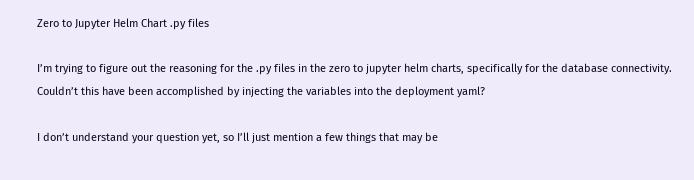Zero to Jupyter Helm Chart .py files

I’m trying to figure out the reasoning for the .py files in the zero to jupyter helm charts, specifically for the database connectivity. Couldn’t this have been accomplished by injecting the variables into the deployment yaml?

I don’t understand your question yet, so I’ll just mention a few things that may be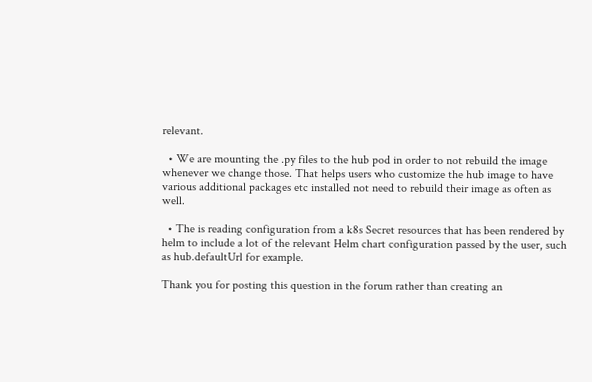relevant.

  • We are mounting the .py files to the hub pod in order to not rebuild the image whenever we change those. That helps users who customize the hub image to have various additional packages etc installed not need to rebuild their image as often as well.

  • The is reading configuration from a k8s Secret resources that has been rendered by helm to include a lot of the relevant Helm chart configuration passed by the user, such as hub.defaultUrl for example.

Thank you for posting this question in the forum rather than creating an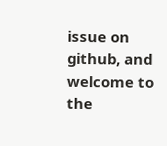issue on github, and welcome to the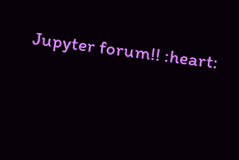Jupyter forum!! :heart: